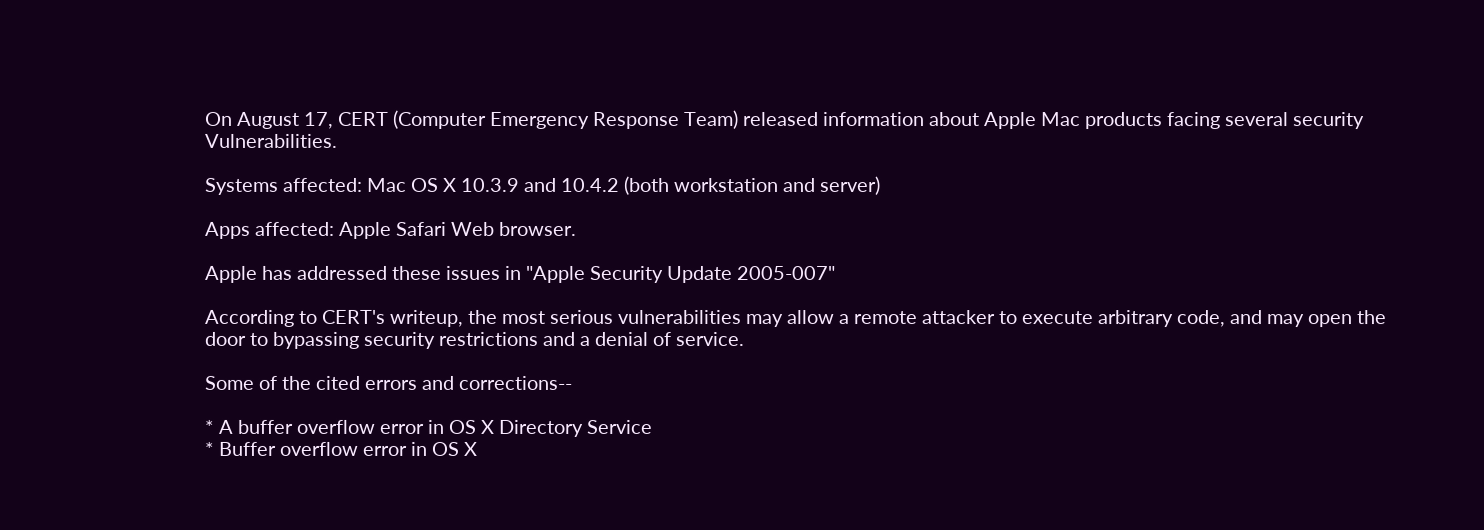On August 17, CERT (Computer Emergency Response Team) released information about Apple Mac products facing several security Vulnerabilities.

Systems affected: Mac OS X 10.3.9 and 10.4.2 (both workstation and server)

Apps affected: Apple Safari Web browser.

Apple has addressed these issues in "Apple Security Update 2005-007"

According to CERT's writeup, the most serious vulnerabilities may allow a remote attacker to execute arbitrary code, and may open the door to bypassing security restrictions and a denial of service.

Some of the cited errors and corrections--

* A buffer overflow error in OS X Directory Service
* Buffer overflow error in OS X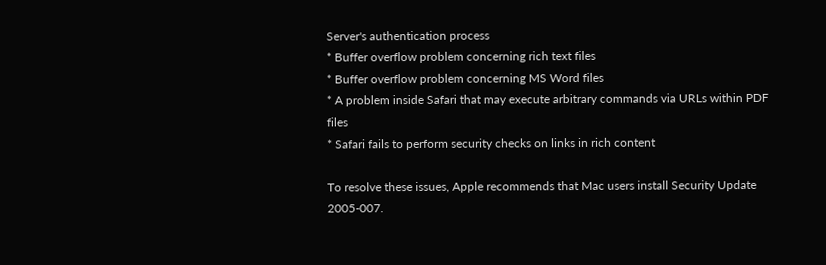Server's authentication process
* Buffer overflow problem concerning rich text files
* Buffer overflow problem concerning MS Word files
* A problem inside Safari that may execute arbitrary commands via URLs within PDF files
* Safari fails to perform security checks on links in rich content

To resolve these issues, Apple recommends that Mac users install Security Update 2005-007.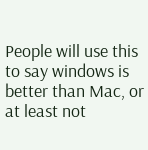People will use this to say windows is better than Mac, or at least not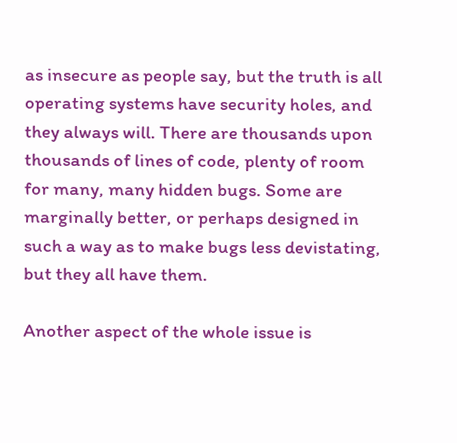as insecure as people say, but the truth is all operating systems have security holes, and they always will. There are thousands upon thousands of lines of code, plenty of room for many, many hidden bugs. Some are marginally better, or perhaps designed in such a way as to make bugs less devistating, but they all have them.

Another aspect of the whole issue is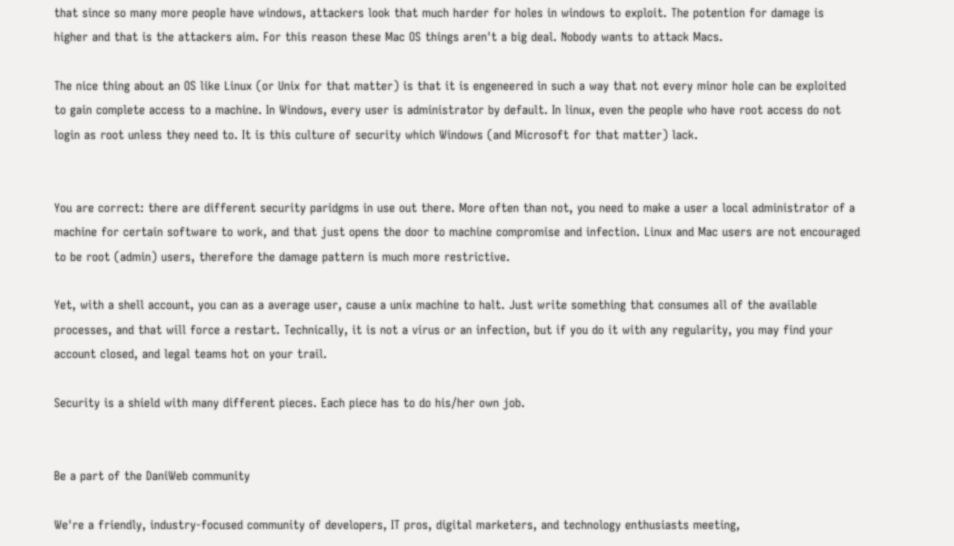that since so many more people have windows, attackers look that much harder for holes in windows to exploit. The potention for damage is higher and that is the attackers aim. For this reason these Mac OS things aren't a big deal. Nobody wants to attack Macs.

The nice thing about an OS like Linux (or Unix for that matter) is that it is engeneered in such a way that not every minor hole can be exploited to gain complete access to a machine. In Windows, every user is administrator by default. In linux, even the people who have root access do not login as root unless they need to. It is this culture of security which Windows (and Microsoft for that matter) lack.


You are correct: there are different security paridgms in use out there. More often than not, you need to make a user a local administrator of a machine for certain software to work, and that just opens the door to machine compromise and infection. Linux and Mac users are not encouraged to be root (admin) users, therefore the damage pattern is much more restrictive.

Yet, with a shell account, you can as a average user, cause a unix machine to halt. Just write something that consumes all of the available processes, and that will force a restart. Technically, it is not a virus or an infection, but if you do it with any regularity, you may find your account closed, and legal teams hot on your trail.

Security is a shield with many different pieces. Each piece has to do his/her own job.


Be a part of the DaniWeb community

We're a friendly, industry-focused community of developers, IT pros, digital marketers, and technology enthusiasts meeting,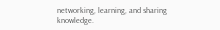networking, learning, and sharing knowledge.